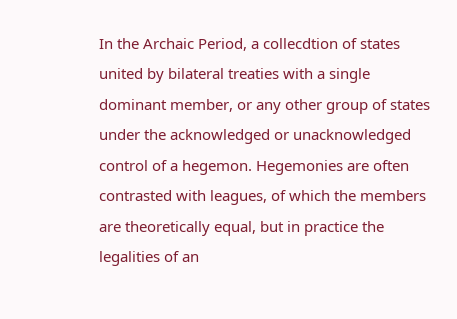In the Archaic Period, a collecdtion of states united by bilateral treaties with a single dominant member, or any other group of states under the acknowledged or unacknowledged control of a hegemon. Hegemonies are often contrasted with leagues, of which the members are theoretically equal, but in practice the legalities of an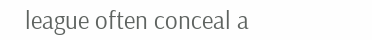league often conceal a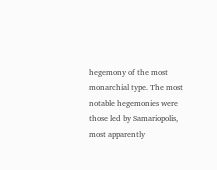hegemony of the most monarchial type. The most notable hegemonies were those led by Samariopolis, most apparently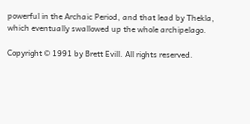powerful in the Archaic Period, and that lead by Thekla, which eventually swallowed up the whole archipelago.

Copyright © 1991 by Brett Evill. All rights reserved.